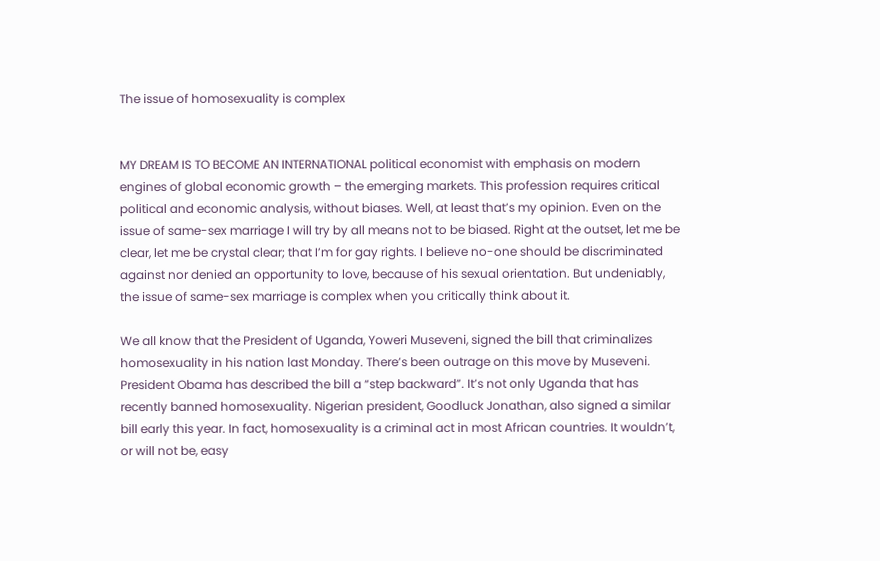The issue of homosexuality is complex


MY DREAM IS TO BECOME AN INTERNATIONAL political economist with emphasis on modern engines of global economic growth – the emerging markets. This profession requires critical political and economic analysis, without biases. Well, at least that’s my opinion. Even on the issue of same-sex marriage I will try by all means not to be biased. Right at the outset, let me be clear, let me be crystal clear; that I’m for gay rights. I believe no-one should be discriminated against nor denied an opportunity to love, because of his sexual orientation. But undeniably, the issue of same-sex marriage is complex when you critically think about it.

We all know that the President of Uganda, Yoweri Museveni, signed the bill that criminalizes homosexuality in his nation last Monday. There’s been outrage on this move by Museveni. President Obama has described the bill a “step backward”. It’s not only Uganda that has recently banned homosexuality. Nigerian president, Goodluck Jonathan, also signed a similar bill early this year. In fact, homosexuality is a criminal act in most African countries. It wouldn’t, or will not be, easy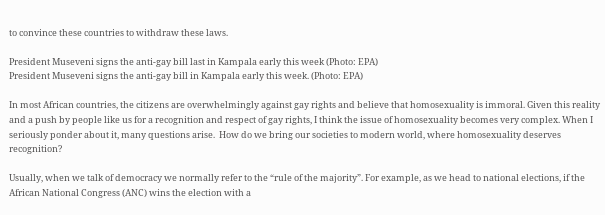to convince these countries to withdraw these laws.

President Museveni signs the anti-gay bill last in Kampala early this week (Photo: EPA)
President Museveni signs the anti-gay bill in Kampala early this week. (Photo: EPA)

In most African countries, the citizens are overwhelmingly against gay rights and believe that homosexuality is immoral. Given this reality and a push by people like us for a recognition and respect of gay rights, I think the issue of homosexuality becomes very complex. When I seriously ponder about it, many questions arise.  How do we bring our societies to modern world, where homosexuality deserves recognition?

Usually, when we talk of democracy we normally refer to the “rule of the majority”. For example, as we head to national elections, if the African National Congress (ANC) wins the election with a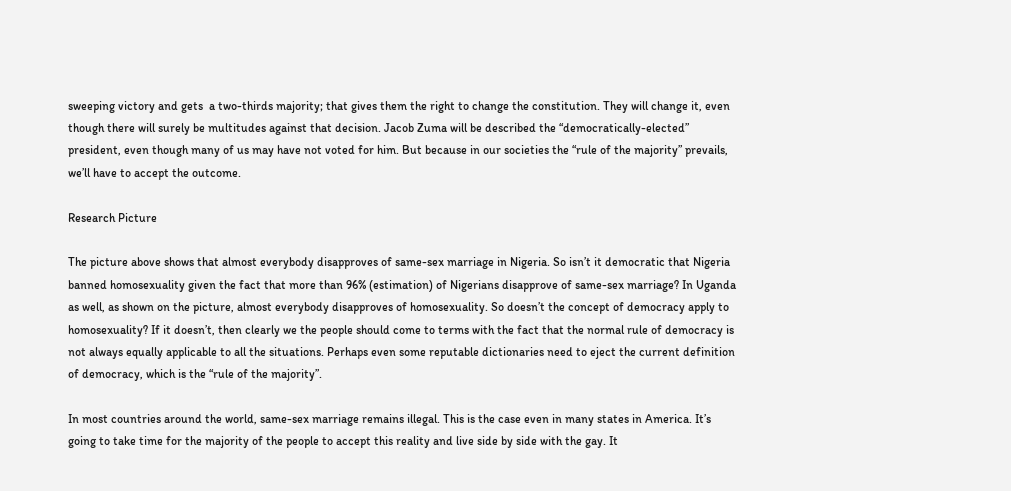sweeping victory and gets  a two-thirds majority; that gives them the right to change the constitution. They will change it, even though there will surely be multitudes against that decision. Jacob Zuma will be described the “democratically-elected” president, even though many of us may have not voted for him. But because in our societies the “rule of the majority” prevails, we’ll have to accept the outcome.

Research Picture

The picture above shows that almost everybody disapproves of same-sex marriage in Nigeria. So isn’t it democratic that Nigeria banned homosexuality given the fact that more than 96% (estimation) of Nigerians disapprove of same-sex marriage? In Uganda as well, as shown on the picture, almost everybody disapproves of homosexuality. So doesn’t the concept of democracy apply to homosexuality? If it doesn’t, then clearly we the people should come to terms with the fact that the normal rule of democracy is not always equally applicable to all the situations. Perhaps even some reputable dictionaries need to eject the current definition of democracy, which is the “rule of the majority”.

In most countries around the world, same-sex marriage remains illegal. This is the case even in many states in America. It’s going to take time for the majority of the people to accept this reality and live side by side with the gay. It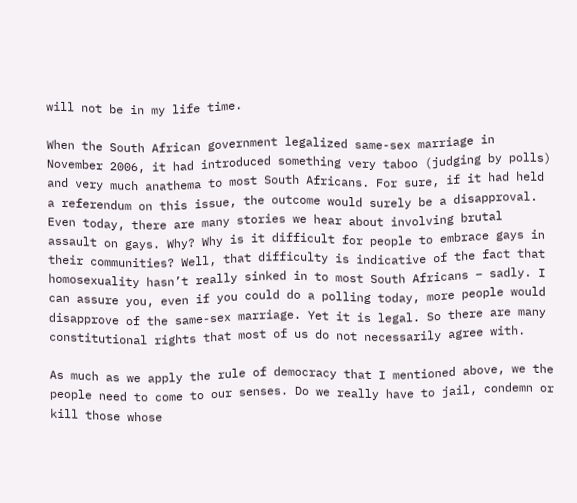will not be in my life time.

When the South African government legalized same-sex marriage in November 2006, it had introduced something very taboo (judging by polls) and very much anathema to most South Africans. For sure, if it had held a referendum on this issue, the outcome would surely be a disapproval.  Even today, there are many stories we hear about involving brutal assault on gays. Why? Why is it difficult for people to embrace gays in their communities? Well, that difficulty is indicative of the fact that homosexuality hasn’t really sinked in to most South Africans – sadly. I can assure you, even if you could do a polling today, more people would disapprove of the same-sex marriage. Yet it is legal. So there are many constitutional rights that most of us do not necessarily agree with.

As much as we apply the rule of democracy that I mentioned above, we the people need to come to our senses. Do we really have to jail, condemn or kill those whose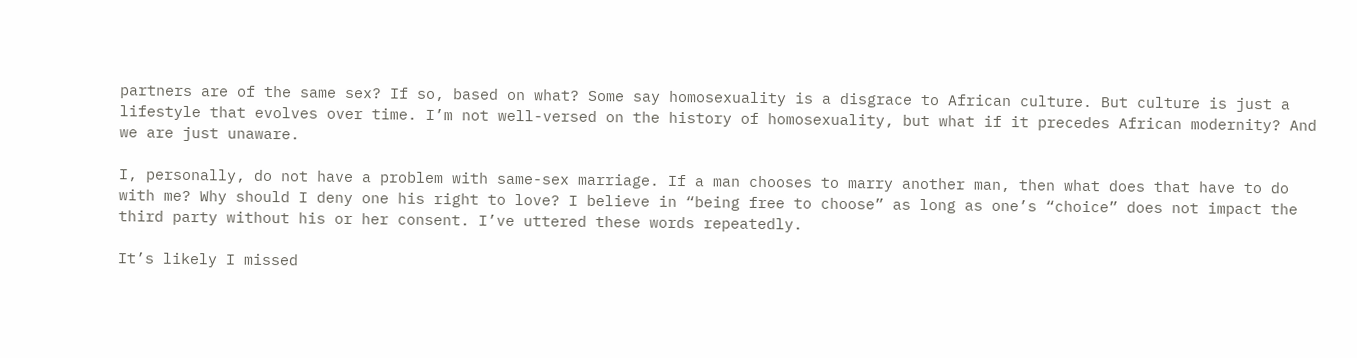partners are of the same sex? If so, based on what? Some say homosexuality is a disgrace to African culture. But culture is just a lifestyle that evolves over time. I’m not well-versed on the history of homosexuality, but what if it precedes African modernity? And we are just unaware.

I, personally, do not have a problem with same-sex marriage. If a man chooses to marry another man, then what does that have to do with me? Why should I deny one his right to love? I believe in “being free to choose” as long as one’s “choice” does not impact the third party without his or her consent. I’ve uttered these words repeatedly.

It’s likely I missed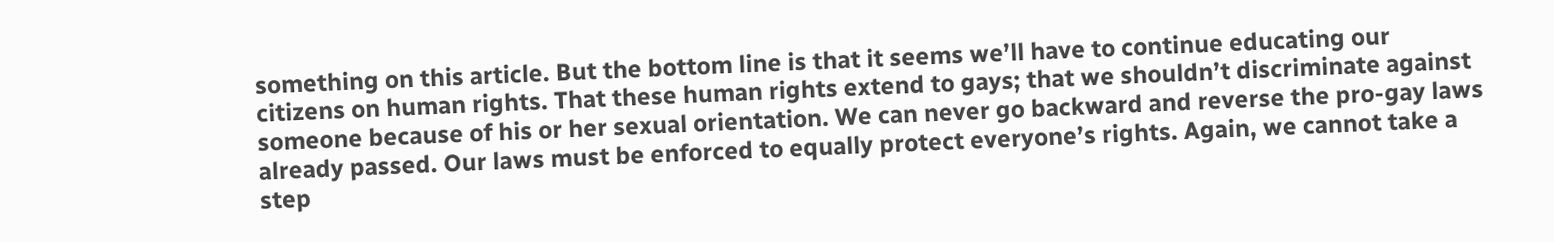something on this article. But the bottom line is that it seems we’ll have to continue educating our citizens on human rights. That these human rights extend to gays; that we shouldn’t discriminate against someone because of his or her sexual orientation. We can never go backward and reverse the pro-gay laws already passed. Our laws must be enforced to equally protect everyone’s rights. Again, we cannot take a step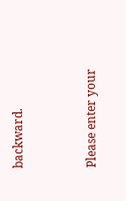backward.


Please enter your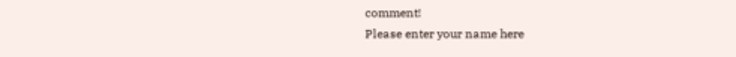comment!
Please enter your name here